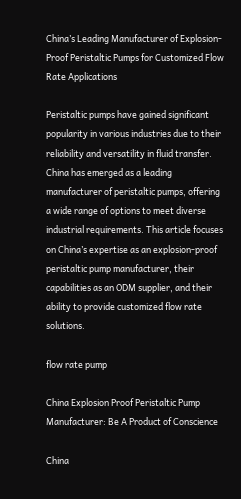China’s Leading Manufacturer of Explosion-Proof Peristaltic Pumps for Customized Flow Rate Applications

Peristaltic pumps have gained significant popularity in various industries due to their reliability and versatility in fluid transfer. China has emerged as a leading manufacturer of peristaltic pumps, offering a wide range of options to meet diverse industrial requirements. This article focuses on China’s expertise as an explosion-proof peristaltic pump manufacturer, their capabilities as an ODM supplier, and their ability to provide customized flow rate solutions.

flow rate pump

China Explosion Proof Peristaltic Pump Manufacturer: Be A Product of Conscience

China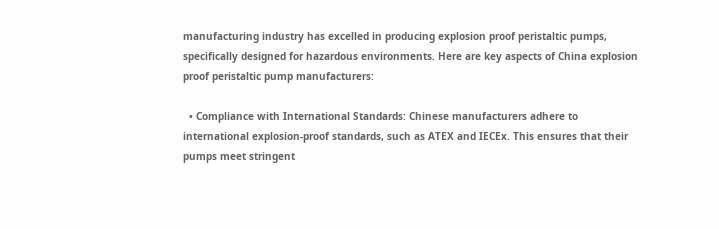manufacturing industry has excelled in producing explosion proof peristaltic pumps, specifically designed for hazardous environments. Here are key aspects of China explosion proof peristaltic pump manufacturers:

  • Compliance with International Standards: Chinese manufacturers adhere to international explosion-proof standards, such as ATEX and IECEx. This ensures that their pumps meet stringent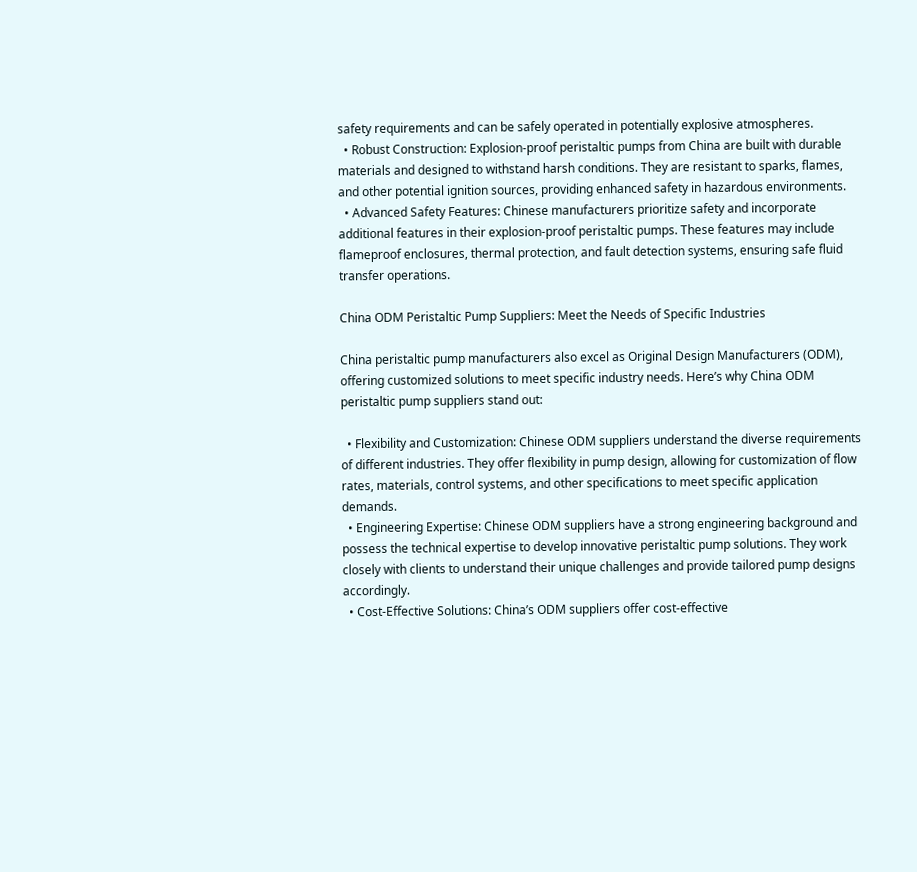safety requirements and can be safely operated in potentially explosive atmospheres.
  • Robust Construction: Explosion-proof peristaltic pumps from China are built with durable materials and designed to withstand harsh conditions. They are resistant to sparks, flames, and other potential ignition sources, providing enhanced safety in hazardous environments.
  • Advanced Safety Features: Chinese manufacturers prioritize safety and incorporate additional features in their explosion-proof peristaltic pumps. These features may include flameproof enclosures, thermal protection, and fault detection systems, ensuring safe fluid transfer operations.

China ODM Peristaltic Pump Suppliers: Meet the Needs of Specific Industries

China peristaltic pump manufacturers also excel as Original Design Manufacturers (ODM), offering customized solutions to meet specific industry needs. Here’s why China ODM peristaltic pump suppliers stand out:

  • Flexibility and Customization: Chinese ODM suppliers understand the diverse requirements of different industries. They offer flexibility in pump design, allowing for customization of flow rates, materials, control systems, and other specifications to meet specific application demands.
  • Engineering Expertise: Chinese ODM suppliers have a strong engineering background and possess the technical expertise to develop innovative peristaltic pump solutions. They work closely with clients to understand their unique challenges and provide tailored pump designs accordingly.
  • Cost-Effective Solutions: China’s ODM suppliers offer cost-effective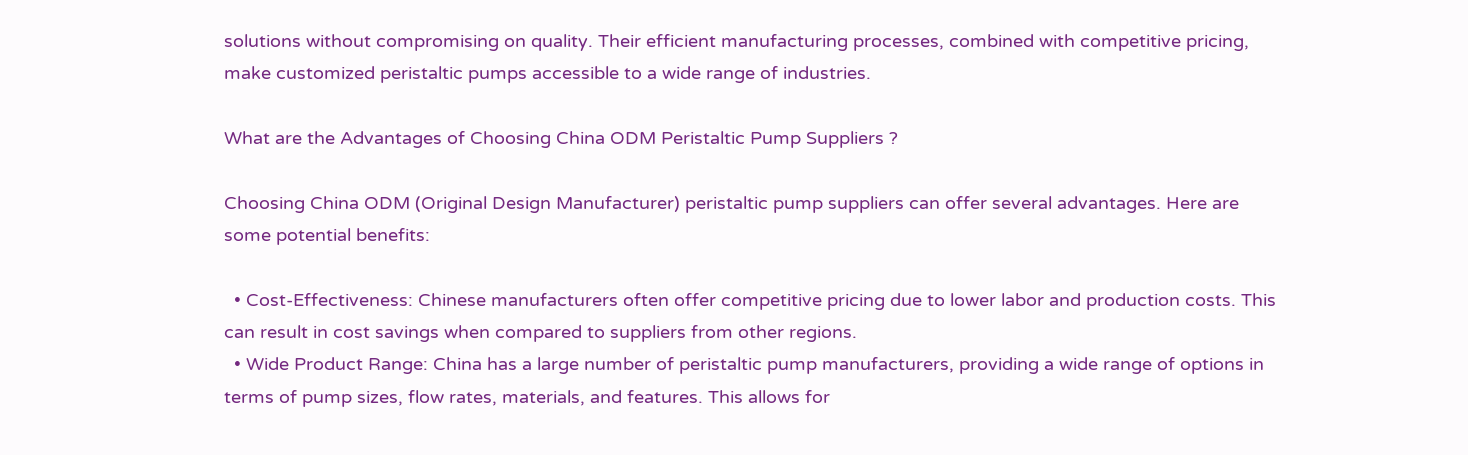solutions without compromising on quality. Their efficient manufacturing processes, combined with competitive pricing, make customized peristaltic pumps accessible to a wide range of industries.

What are the Advantages of Choosing China ODM Peristaltic Pump Suppliers ?

Choosing China ODM (Original Design Manufacturer) peristaltic pump suppliers can offer several advantages. Here are some potential benefits:

  • Cost-Effectiveness: Chinese manufacturers often offer competitive pricing due to lower labor and production costs. This can result in cost savings when compared to suppliers from other regions.
  • Wide Product Range: China has a large number of peristaltic pump manufacturers, providing a wide range of options in terms of pump sizes, flow rates, materials, and features. This allows for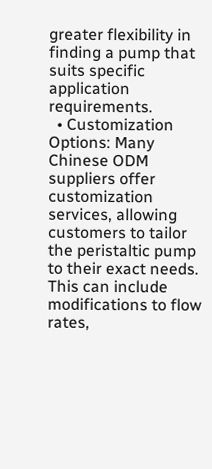greater flexibility in finding a pump that suits specific application requirements.
  • Customization Options: Many Chinese ODM suppliers offer customization services, allowing customers to tailor the peristaltic pump to their exact needs. This can include modifications to flow rates,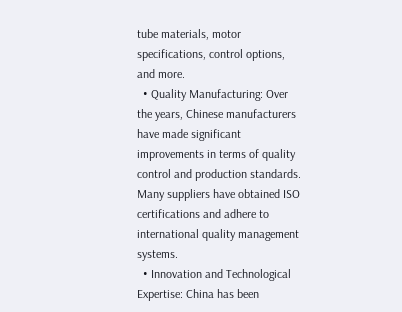tube materials, motor specifications, control options, and more.
  • Quality Manufacturing: Over the years, Chinese manufacturers have made significant improvements in terms of quality control and production standards. Many suppliers have obtained ISO certifications and adhere to international quality management systems.
  • Innovation and Technological Expertise: China has been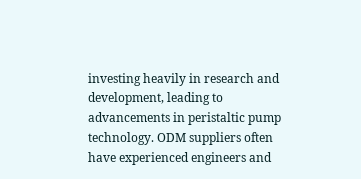investing heavily in research and development, leading to advancements in peristaltic pump technology. ODM suppliers often have experienced engineers and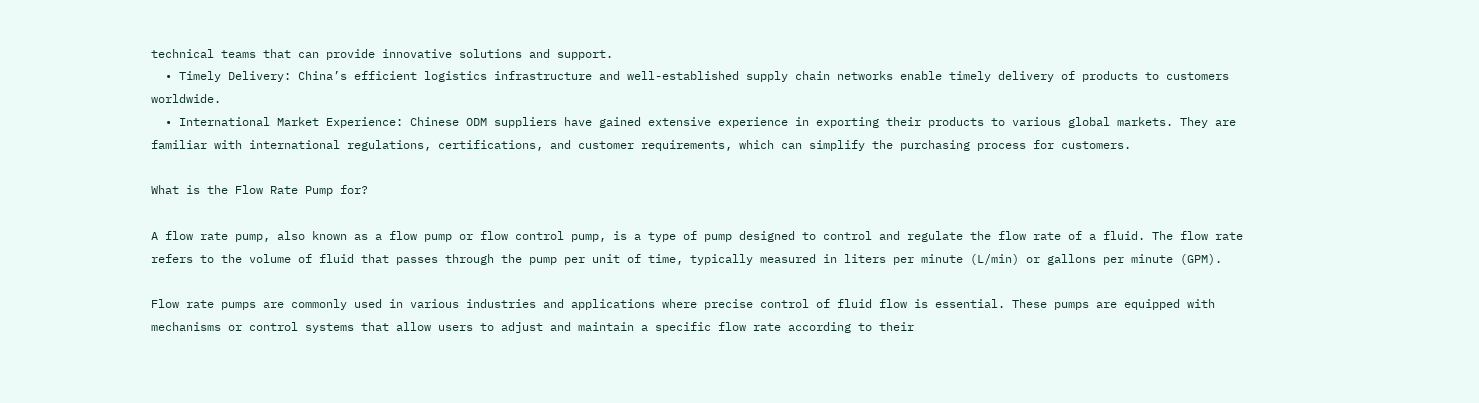technical teams that can provide innovative solutions and support.
  • Timely Delivery: China’s efficient logistics infrastructure and well-established supply chain networks enable timely delivery of products to customers worldwide.
  • International Market Experience: Chinese ODM suppliers have gained extensive experience in exporting their products to various global markets. They are familiar with international regulations, certifications, and customer requirements, which can simplify the purchasing process for customers.

What is the Flow Rate Pump for?

A flow rate pump, also known as a flow pump or flow control pump, is a type of pump designed to control and regulate the flow rate of a fluid. The flow rate refers to the volume of fluid that passes through the pump per unit of time, typically measured in liters per minute (L/min) or gallons per minute (GPM).

Flow rate pumps are commonly used in various industries and applications where precise control of fluid flow is essential. These pumps are equipped with mechanisms or control systems that allow users to adjust and maintain a specific flow rate according to their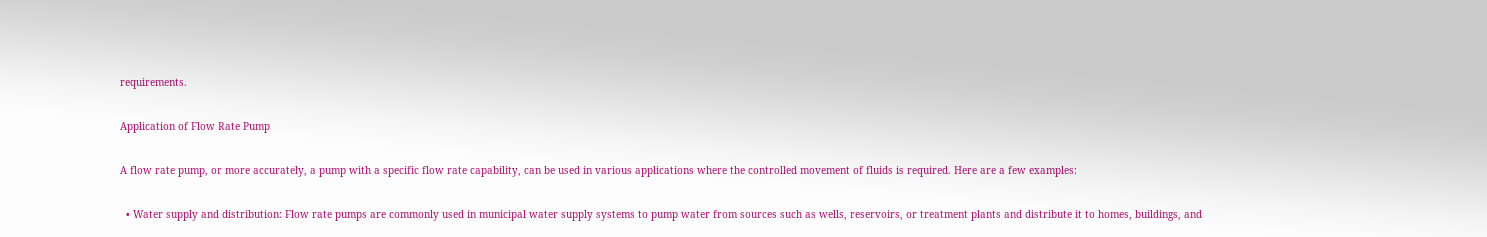requirements.

Application of Flow Rate Pump

A flow rate pump, or more accurately, a pump with a specific flow rate capability, can be used in various applications where the controlled movement of fluids is required. Here are a few examples:

  • Water supply and distribution: Flow rate pumps are commonly used in municipal water supply systems to pump water from sources such as wells, reservoirs, or treatment plants and distribute it to homes, buildings, and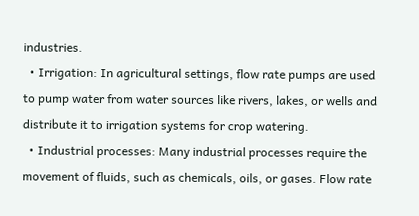industries.
  • Irrigation: In agricultural settings, flow rate pumps are used to pump water from water sources like rivers, lakes, or wells and distribute it to irrigation systems for crop watering.
  • Industrial processes: Many industrial processes require the movement of fluids, such as chemicals, oils, or gases. Flow rate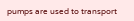pumps are used to transport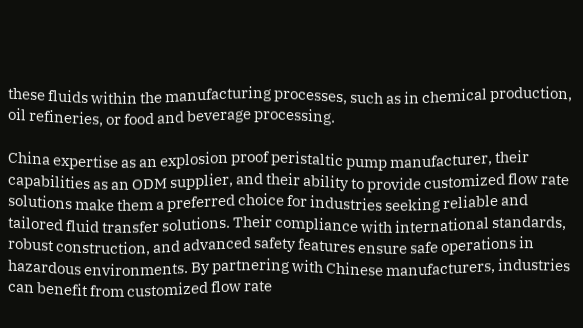these fluids within the manufacturing processes, such as in chemical production, oil refineries, or food and beverage processing.

China expertise as an explosion proof peristaltic pump manufacturer, their capabilities as an ODM supplier, and their ability to provide customized flow rate solutions make them a preferred choice for industries seeking reliable and tailored fluid transfer solutions. Their compliance with international standards, robust construction, and advanced safety features ensure safe operations in hazardous environments. By partnering with Chinese manufacturers, industries can benefit from customized flow rate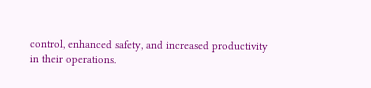control, enhanced safety, and increased productivity in their operations.